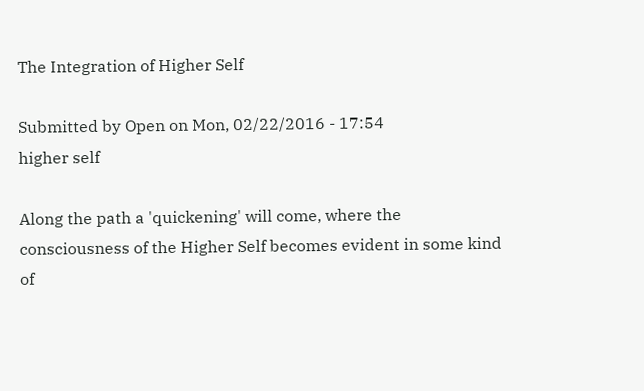The Integration of Higher Self

Submitted by Open on Mon, 02/22/2016 - 17:54
higher self

Along the path a 'quickening' will come, where the consciousness of the Higher Self becomes evident in some kind of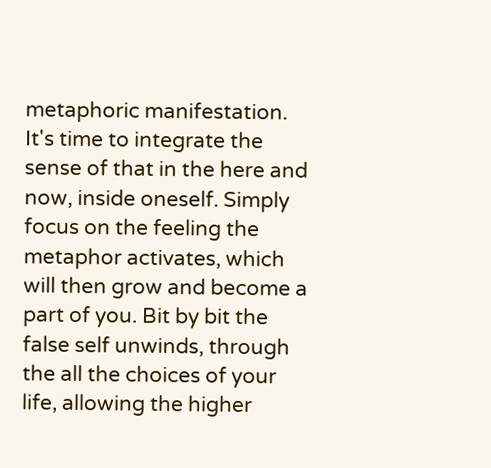metaphoric manifestation. It's time to integrate the sense of that in the here and now, inside oneself. Simply focus on the feeling the metaphor activates, which will then grow and become a part of you. Bit by bit the false self unwinds, through the all the choices of your life, allowing the higher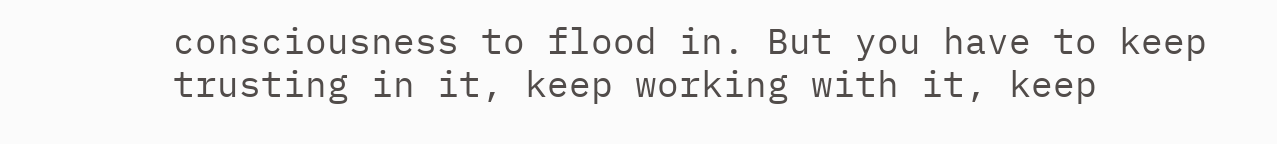consciousness to flood in. But you have to keep trusting in it, keep working with it, keep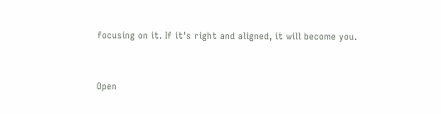focusing on it. If it's right and aligned, it will become you.


Open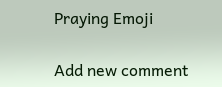Praying Emoji

Add new comment